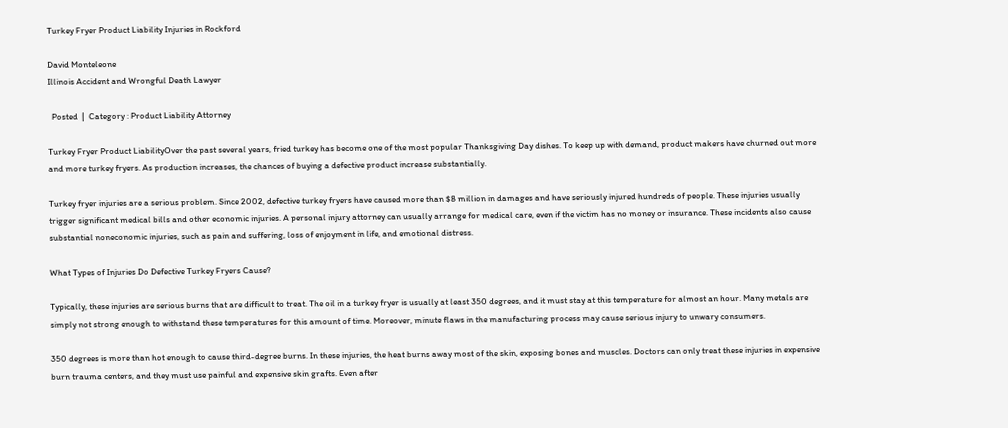Turkey Fryer Product Liability Injuries in Rockford

David Monteleone
Illinois Accident and Wrongful Death Lawyer

  Posted  |  Category : Product Liability Attorney

Turkey Fryer Product LiabilityOver the past several years, fried turkey has become one of the most popular Thanksgiving Day dishes. To keep up with demand, product makers have churned out more and more turkey fryers. As production increases, the chances of buying a defective product increase substantially.

Turkey fryer injuries are a serious problem. Since 2002, defective turkey fryers have caused more than $8 million in damages and have seriously injured hundreds of people. These injuries usually trigger significant medical bills and other economic injuries. A personal injury attorney can usually arrange for medical care, even if the victim has no money or insurance. These incidents also cause substantial noneconomic injuries, such as pain and suffering, loss of enjoyment in life, and emotional distress.

What Types of Injuries Do Defective Turkey Fryers Cause?

Typically, these injuries are serious burns that are difficult to treat. The oil in a turkey fryer is usually at least 350 degrees, and it must stay at this temperature for almost an hour. Many metals are simply not strong enough to withstand these temperatures for this amount of time. Moreover, minute flaws in the manufacturing process may cause serious injury to unwary consumers.

350 degrees is more than hot enough to cause third-degree burns. In these injuries, the heat burns away most of the skin, exposing bones and muscles. Doctors can only treat these injuries in expensive burn trauma centers, and they must use painful and expensive skin grafts. Even after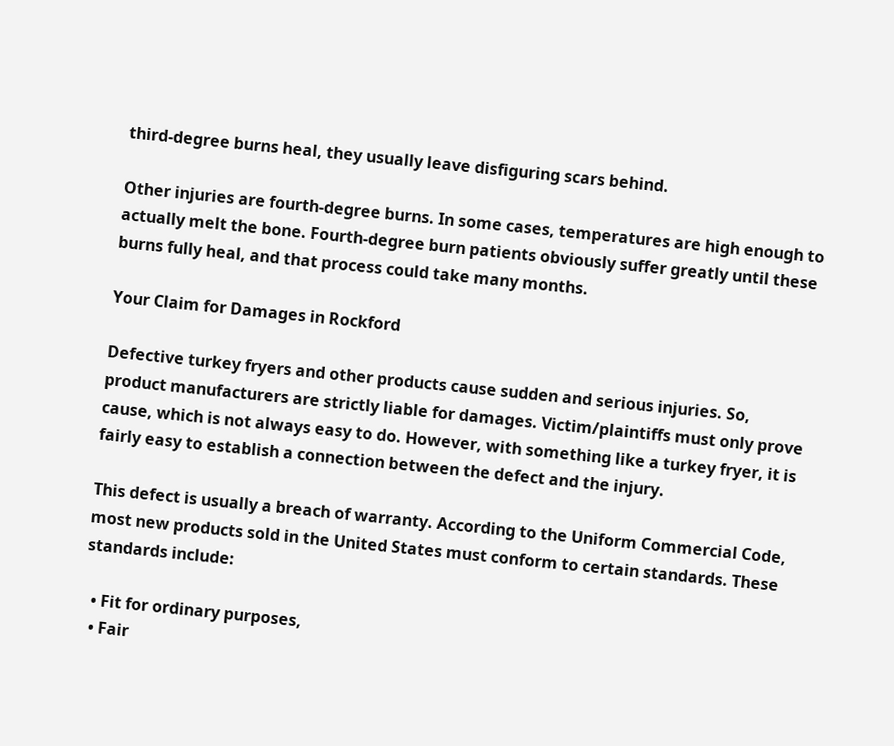third-degree burns heal, they usually leave disfiguring scars behind.

Other injuries are fourth-degree burns. In some cases, temperatures are high enough to actually melt the bone. Fourth-degree burn patients obviously suffer greatly until these burns fully heal, and that process could take many months.

Your Claim for Damages in Rockford

Defective turkey fryers and other products cause sudden and serious injuries. So, product manufacturers are strictly liable for damages. Victim/plaintiffs must only prove cause, which is not always easy to do. However, with something like a turkey fryer, it is fairly easy to establish a connection between the defect and the injury.

This defect is usually a breach of warranty. According to the Uniform Commercial Code, most new products sold in the United States must conform to certain standards. These standards include:

  • Fit for ordinary purposes,
  • Fair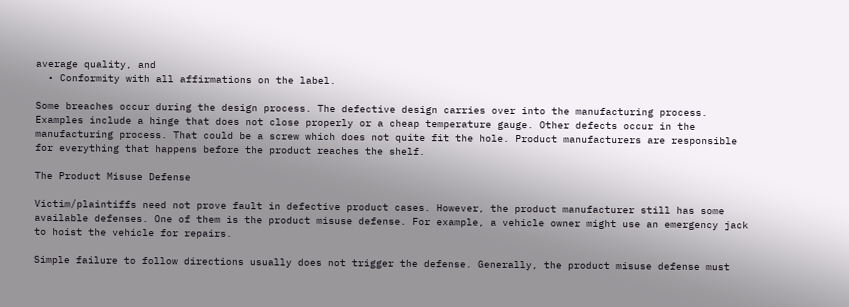average quality, and
  • Conformity with all affirmations on the label.

Some breaches occur during the design process. The defective design carries over into the manufacturing process. Examples include a hinge that does not close properly or a cheap temperature gauge. Other defects occur in the manufacturing process. That could be a screw which does not quite fit the hole. Product manufacturers are responsible for everything that happens before the product reaches the shelf.

The Product Misuse Defense

Victim/plaintiffs need not prove fault in defective product cases. However, the product manufacturer still has some available defenses. One of them is the product misuse defense. For example, a vehicle owner might use an emergency jack to hoist the vehicle for repairs.

Simple failure to follow directions usually does not trigger the defense. Generally, the product misuse defense must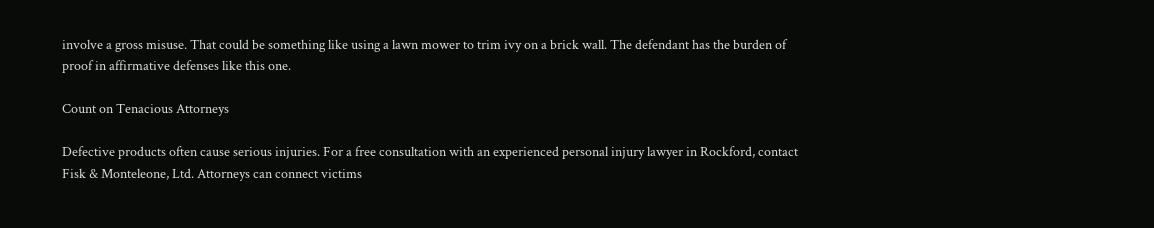involve a gross misuse. That could be something like using a lawn mower to trim ivy on a brick wall. The defendant has the burden of proof in affirmative defenses like this one.

Count on Tenacious Attorneys

Defective products often cause serious injuries. For a free consultation with an experienced personal injury lawyer in Rockford, contact Fisk & Monteleone, Ltd. Attorneys can connect victims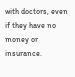with doctors, even if they have no money or insurance.